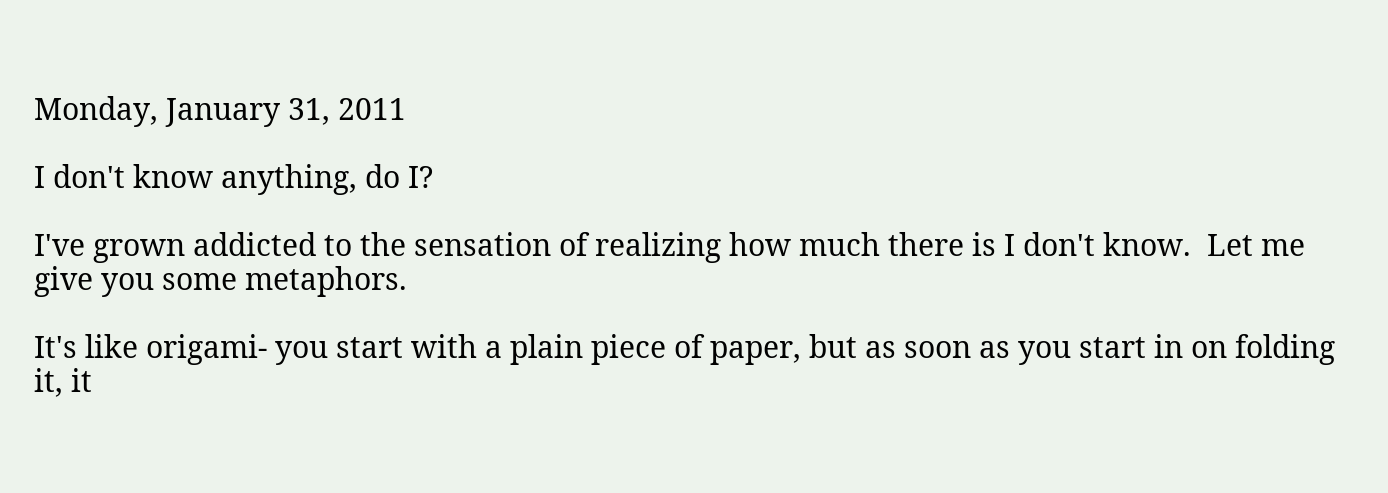Monday, January 31, 2011

I don't know anything, do I?

I've grown addicted to the sensation of realizing how much there is I don't know.  Let me give you some metaphors.

It's like origami- you start with a plain piece of paper, but as soon as you start in on folding it, it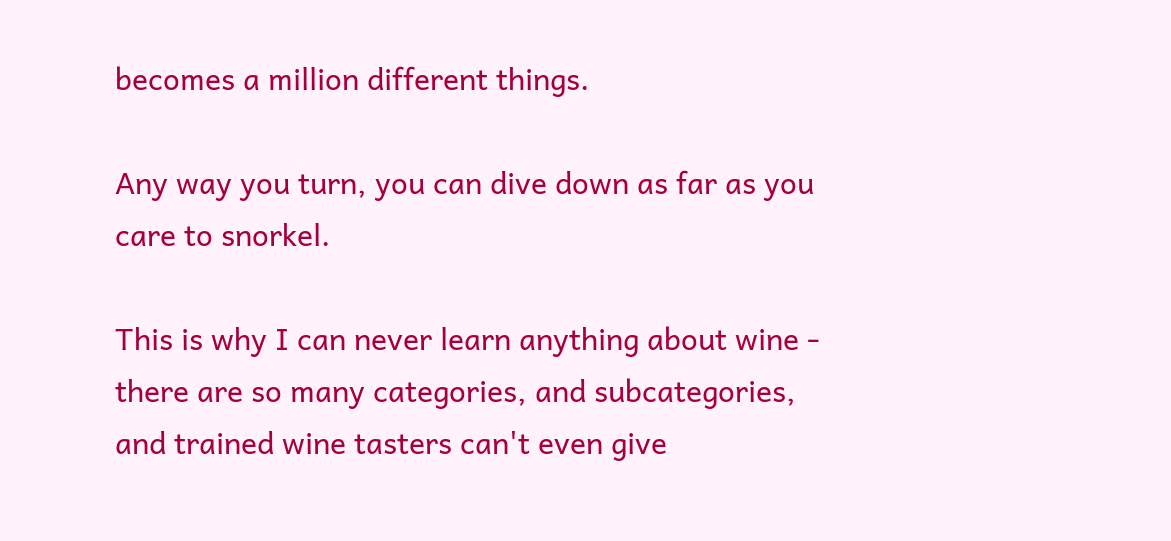becomes a million different things.

Any way you turn, you can dive down as far as you care to snorkel.

This is why I can never learn anything about wine - there are so many categories, and subcategories, and trained wine tasters can't even give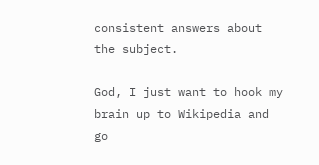consistent answers about the subject.

God, I just want to hook my brain up to Wikipedia and go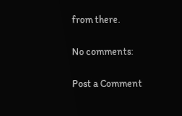from there.

No comments:

Post a Comment